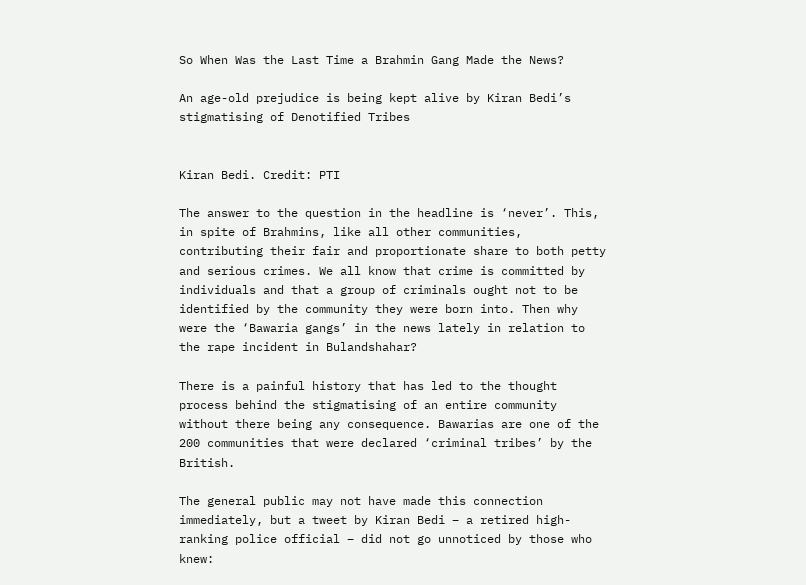So When Was the Last Time a Brahmin Gang Made the News?

An age-old prejudice is being kept alive by Kiran Bedi’s stigmatising of Denotified Tribes


Kiran Bedi. Credit: PTI

The answer to the question in the headline is ‘never’. This, in spite of Brahmins, like all other communities, contributing their fair and proportionate share to both petty and serious crimes. We all know that crime is committed by individuals and that a group of criminals ought not to be identified by the community they were born into. Then why were the ‘Bawaria gangs’ in the news lately in relation to the rape incident in Bulandshahar?

There is a painful history that has led to the thought process behind the stigmatising of an entire community without there being any consequence. Bawarias are one of the 200 communities that were declared ‘criminal tribes’ by the British.

The general public may not have made this connection immediately, but a tweet by Kiran Bedi – a retired high-ranking police official – did not go unnoticed by those who knew: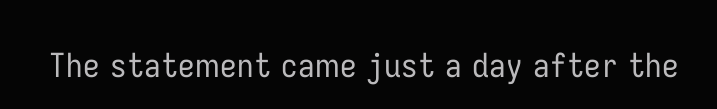The statement came just a day after the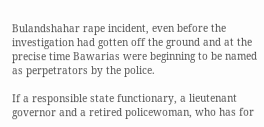Bulandshahar rape incident, even before the investigation had gotten off the ground and at the precise time Bawarias were beginning to be named as perpetrators by the police.

If a responsible state functionary, a lieutenant governor and a retired policewoman, who has for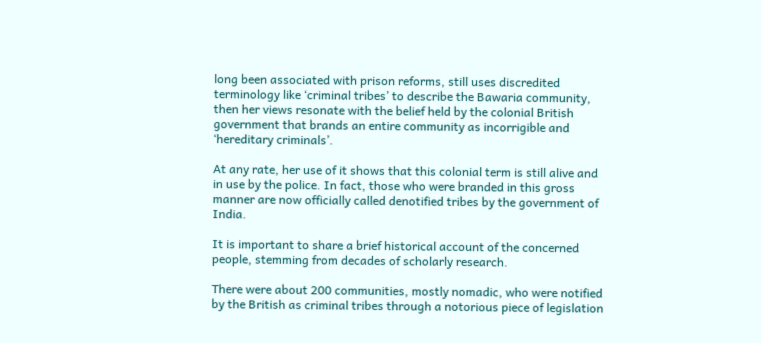long been associated with prison reforms, still uses discredited terminology like ‘criminal tribes’ to describe the Bawaria community, then her views resonate with the belief held by the colonial British government that brands an entire community as incorrigible and ‘hereditary criminals’.

At any rate, her use of it shows that this colonial term is still alive and in use by the police. In fact, those who were branded in this gross manner are now officially called denotified tribes by the government of India.

It is important to share a brief historical account of the concerned people, stemming from decades of scholarly research.

There were about 200 communities, mostly nomadic, who were notified by the British as criminal tribes through a notorious piece of legislation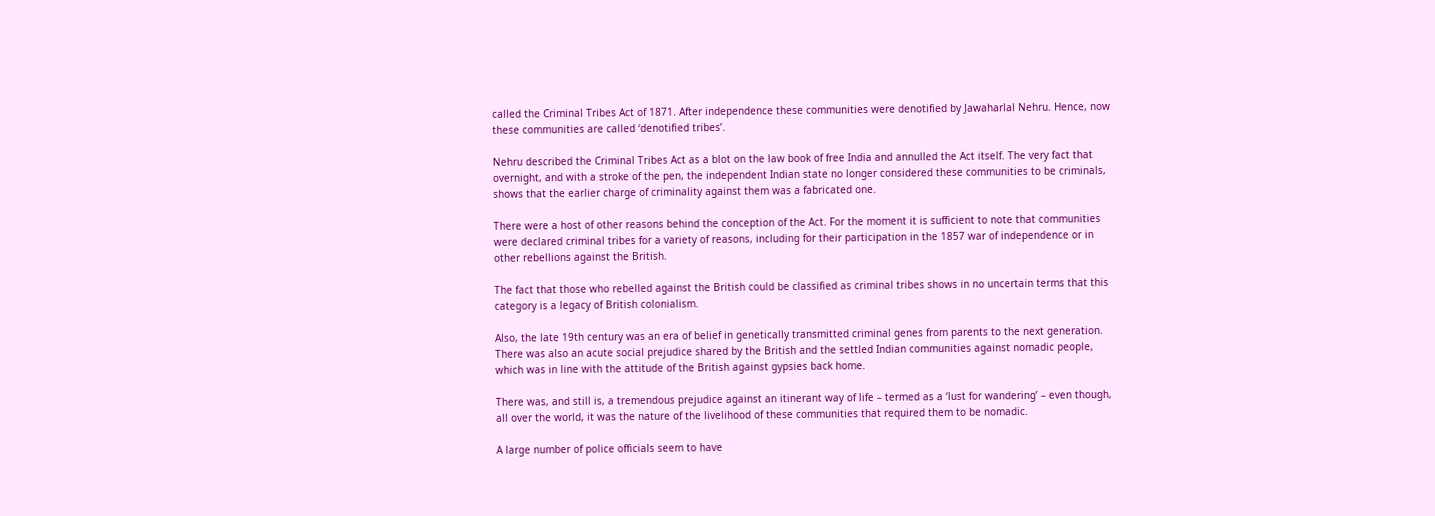called the Criminal Tribes Act of 1871. After independence these communities were denotified by Jawaharlal Nehru. Hence, now these communities are called ‘denotified tribes’.

Nehru described the Criminal Tribes Act as a blot on the law book of free India and annulled the Act itself. The very fact that overnight, and with a stroke of the pen, the independent Indian state no longer considered these communities to be criminals, shows that the earlier charge of criminality against them was a fabricated one.

There were a host of other reasons behind the conception of the Act. For the moment it is sufficient to note that communities were declared criminal tribes for a variety of reasons, including for their participation in the 1857 war of independence or in other rebellions against the British.

The fact that those who rebelled against the British could be classified as criminal tribes shows in no uncertain terms that this category is a legacy of British colonialism.

Also, the late 19th century was an era of belief in genetically transmitted criminal genes from parents to the next generation. There was also an acute social prejudice shared by the British and the settled Indian communities against nomadic people, which was in line with the attitude of the British against gypsies back home.

There was, and still is, a tremendous prejudice against an itinerant way of life – termed as a ‘lust for wandering’ – even though, all over the world, it was the nature of the livelihood of these communities that required them to be nomadic.

A large number of police officials seem to have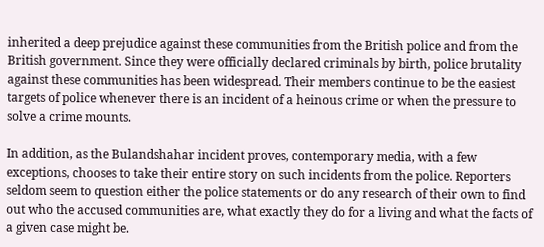inherited a deep prejudice against these communities from the British police and from the British government. Since they were officially declared criminals by birth, police brutality against these communities has been widespread. Their members continue to be the easiest targets of police whenever there is an incident of a heinous crime or when the pressure to solve a crime mounts.

In addition, as the Bulandshahar incident proves, contemporary media, with a few exceptions, chooses to take their entire story on such incidents from the police. Reporters seldom seem to question either the police statements or do any research of their own to find out who the accused communities are, what exactly they do for a living and what the facts of a given case might be.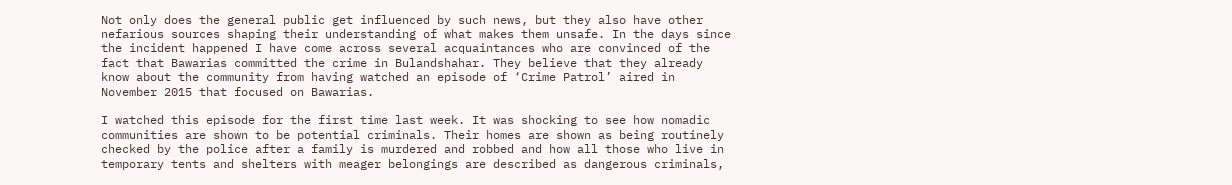Not only does the general public get influenced by such news, but they also have other nefarious sources shaping their understanding of what makes them unsafe. In the days since the incident happened I have come across several acquaintances who are convinced of the fact that Bawarias committed the crime in Bulandshahar. They believe that they already know about the community from having watched an episode of ‘Crime Patrol’ aired in November 2015 that focused on Bawarias.

I watched this episode for the first time last week. It was shocking to see how nomadic communities are shown to be potential criminals. Their homes are shown as being routinely checked by the police after a family is murdered and robbed and how all those who live in temporary tents and shelters with meager belongings are described as dangerous criminals,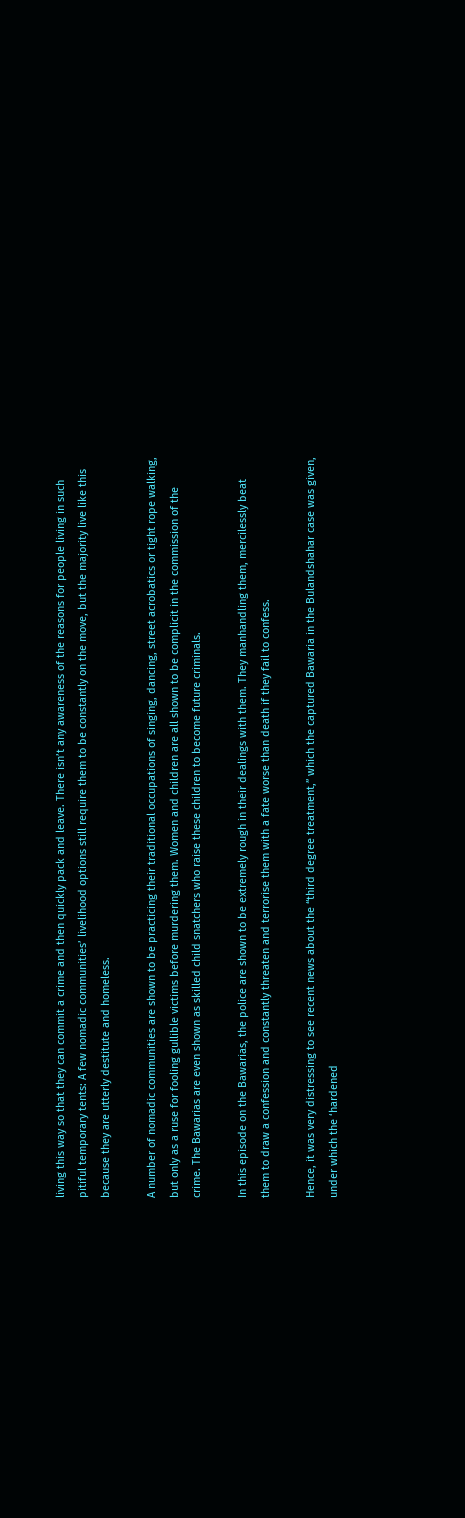living this way so that they can commit a crime and then quickly pack and leave. There isn’t any awareness of the reasons for people living in such pitiful temporary tents: A few nomadic communities’ livelihood options still require them to be constantly on the move, but the majority live like this because they are utterly destitute and homeless.

A number of nomadic communities are shown to be practicing their traditional occupations of singing, dancing, street acrobatics or tight rope walking, but only as a ruse for fooling gullible victims before murdering them. Women and children are all shown to be complicit in the commission of the crime. The Bawarias are even shown as skilled child snatchers who raise these children to become future criminals.

In this episode on the Bawarias, the police are shown to be extremely rough in their dealings with them. They manhandling them, mercilessly beat them to draw a confession and constantly threaten and terrorise them with a fate worse than death if they fail to confess.

Hence, it was very distressing to see recent news about the “third degree treatment,” which the captured Bawaria in the Bulandshahar case was given, under which the ‘hardened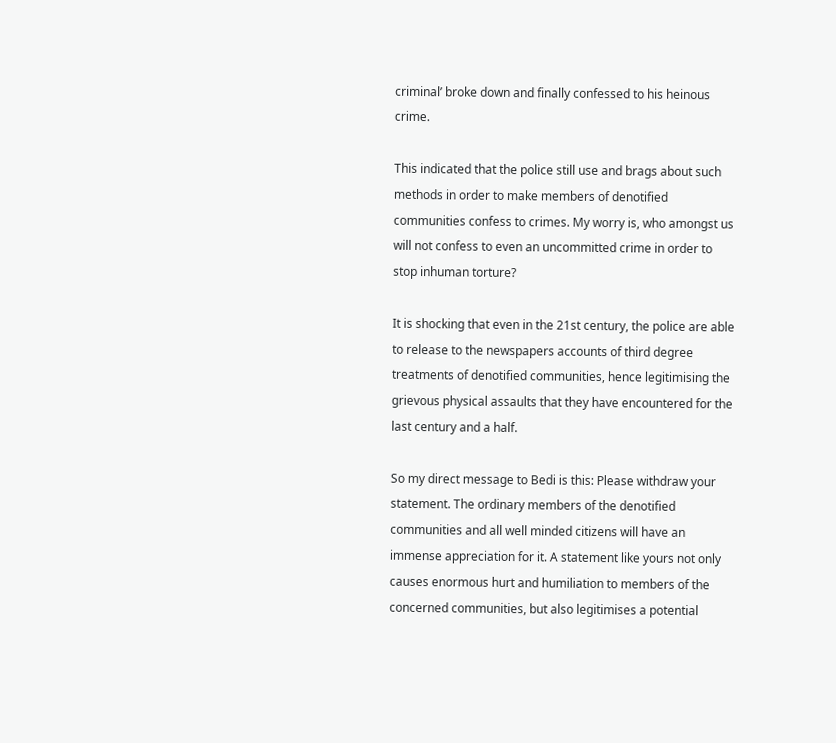criminal’ broke down and finally confessed to his heinous crime.

This indicated that the police still use and brags about such methods in order to make members of denotified communities confess to crimes. My worry is, who amongst us will not confess to even an uncommitted crime in order to stop inhuman torture?

It is shocking that even in the 21st century, the police are able to release to the newspapers accounts of third degree treatments of denotified communities, hence legitimising the grievous physical assaults that they have encountered for the last century and a half.

So my direct message to Bedi is this: Please withdraw your statement. The ordinary members of the denotified communities and all well minded citizens will have an immense appreciation for it. A statement like yours not only causes enormous hurt and humiliation to members of the concerned communities, but also legitimises a potential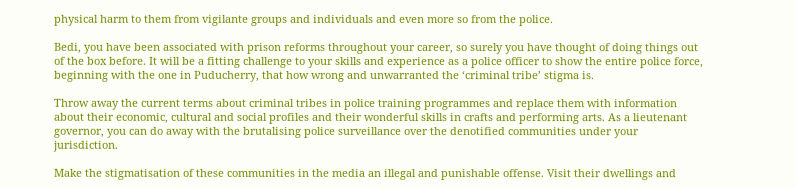physical harm to them from vigilante groups and individuals and even more so from the police.

Bedi, you have been associated with prison reforms throughout your career, so surely you have thought of doing things out of the box before. It will be a fitting challenge to your skills and experience as a police officer to show the entire police force, beginning with the one in Puducherry, that how wrong and unwarranted the ‘criminal tribe’ stigma is.

Throw away the current terms about criminal tribes in police training programmes and replace them with information about their economic, cultural and social profiles and their wonderful skills in crafts and performing arts. As a lieutenant governor, you can do away with the brutalising police surveillance over the denotified communities under your jurisdiction.

Make the stigmatisation of these communities in the media an illegal and punishable offense. Visit their dwellings and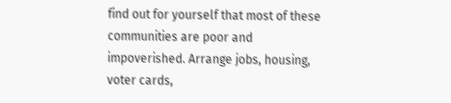find out for yourself that most of these communities are poor and impoverished. Arrange jobs, housing, voter cards,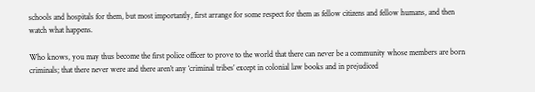schools and hospitals for them, but most importantly, first arrange for some respect for them as fellow citizens and fellow humans, and then watch what happens.

Who knows, you may thus become the first police officer to prove to the world that there can never be a community whose members are born criminals; that there never were and there aren’t any ‘criminal tribes’ except in colonial law books and in prejudiced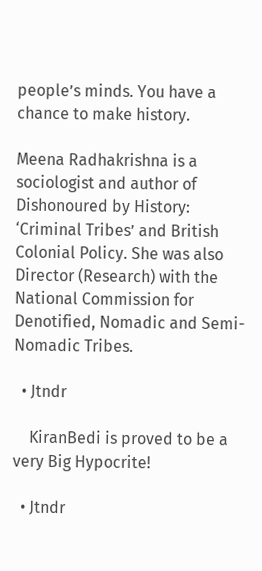people’s minds. You have a chance to make history.

Meena Radhakrishna is a sociologist and author of Dishonoured by History: ‘Criminal Tribes’ and British Colonial Policy. She was also Director (Research) with the  National Commission for Denotified, Nomadic and Semi-Nomadic Tribes.

  • Jtndr

    KiranBedi is proved to be a very Big Hypocrite!

  • Jtndr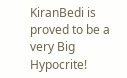KiranBedi is proved to be a very Big Hypocrite!